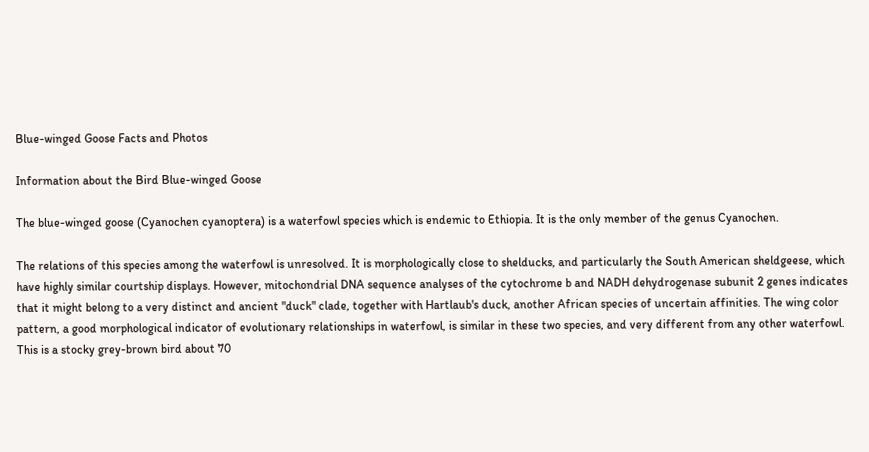Blue-winged Goose Facts and Photos

Information about the Bird Blue-winged Goose

The blue-winged goose (Cyanochen cyanoptera) is a waterfowl species which is endemic to Ethiopia. It is the only member of the genus Cyanochen.

The relations of this species among the waterfowl is unresolved. It is morphologically close to shelducks, and particularly the South American sheldgeese, which have highly similar courtship displays. However, mitochondrial DNA sequence analyses of the cytochrome b and NADH dehydrogenase subunit 2 genes indicates that it might belong to a very distinct and ancient "duck" clade, together with Hartlaub's duck, another African species of uncertain affinities. The wing color pattern, a good morphological indicator of evolutionary relationships in waterfowl, is similar in these two species, and very different from any other waterfowl.
This is a stocky grey-brown bird about 70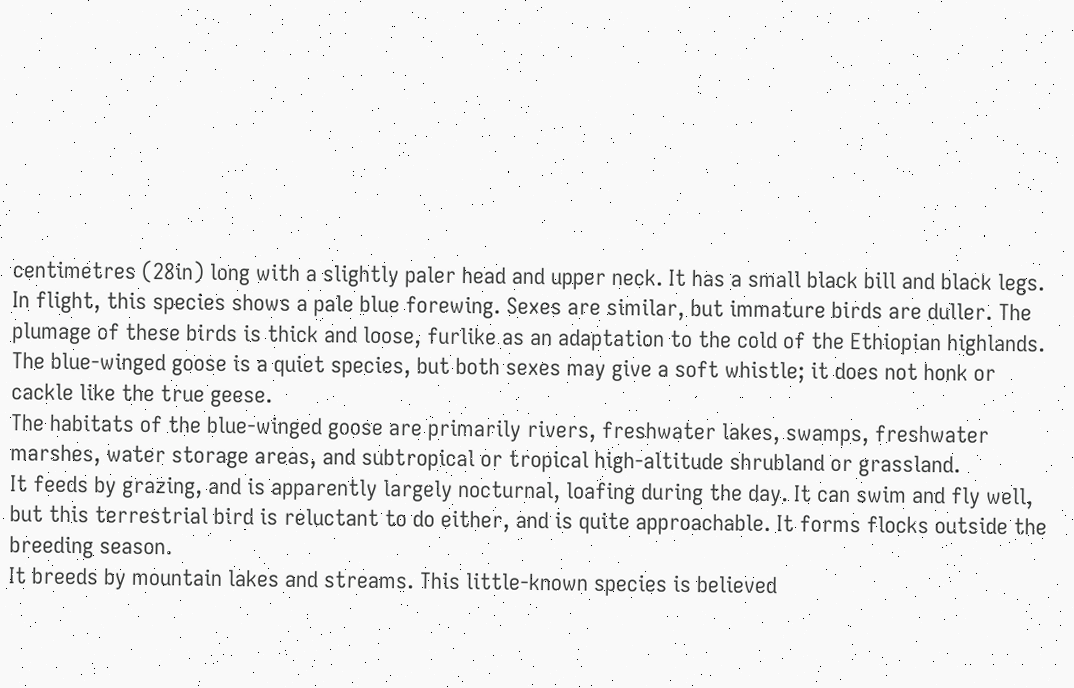centimetres (28in) long with a slightly paler head and upper neck. It has a small black bill and black legs. In flight, this species shows a pale blue forewing. Sexes are similar, but immature birds are duller. The plumage of these birds is thick and loose, furlike as an adaptation to the cold of the Ethiopian highlands.
The blue-winged goose is a quiet species, but both sexes may give a soft whistle; it does not honk or cackle like the true geese.
The habitats of the blue-winged goose are primarily rivers, freshwater lakes, swamps, freshwater marshes, water storage areas, and subtropical or tropical high-altitude shrubland or grassland.
It feeds by grazing, and is apparently largely nocturnal, loafing during the day. It can swim and fly well, but this terrestrial bird is reluctant to do either, and is quite approachable. It forms flocks outside the breeding season.
It breeds by mountain lakes and streams. This little-known species is believed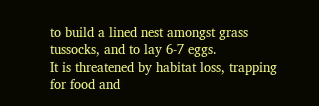to build a lined nest amongst grass tussocks, and to lay 6-7 eggs.
It is threatened by habitat loss, trapping for food and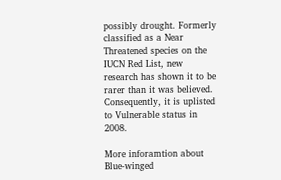possibly drought. Formerly classified as a Near Threatened species on the IUCN Red List, new research has shown it to be rarer than it was believed. Consequently, it is uplisted to Vulnerable status in 2008.

More inforamtion about Blue-winged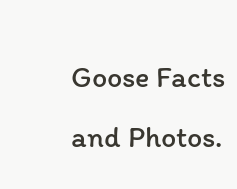Goose Facts and Photos.